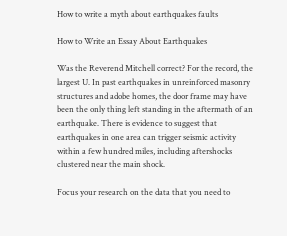How to write a myth about earthquakes faults

How to Write an Essay About Earthquakes

Was the Reverend Mitchell correct? For the record, the largest U. In past earthquakes in unreinforced masonry structures and adobe homes, the door frame may have been the only thing left standing in the aftermath of an earthquake. There is evidence to suggest that earthquakes in one area can trigger seismic activity within a few hundred miles, including aftershocks clustered near the main shock.

Focus your research on the data that you need to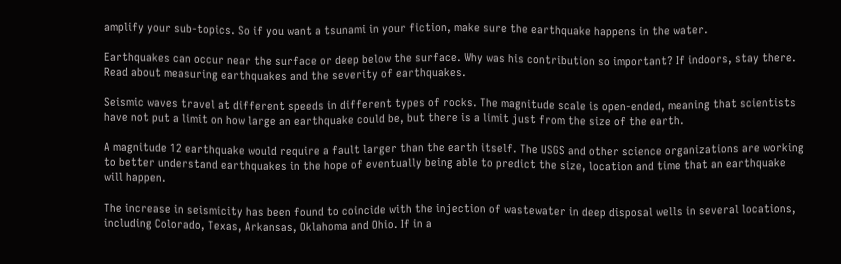amplify your sub-topics. So if you want a tsunami in your fiction, make sure the earthquake happens in the water.

Earthquakes can occur near the surface or deep below the surface. Why was his contribution so important? If indoors, stay there. Read about measuring earthquakes and the severity of earthquakes.

Seismic waves travel at different speeds in different types of rocks. The magnitude scale is open-ended, meaning that scientists have not put a limit on how large an earthquake could be, but there is a limit just from the size of the earth.

A magnitude 12 earthquake would require a fault larger than the earth itself. The USGS and other science organizations are working to better understand earthquakes in the hope of eventually being able to predict the size, location and time that an earthquake will happen.

The increase in seismicity has been found to coincide with the injection of wastewater in deep disposal wells in several locations, including Colorado, Texas, Arkansas, Oklahoma and Ohio. If in a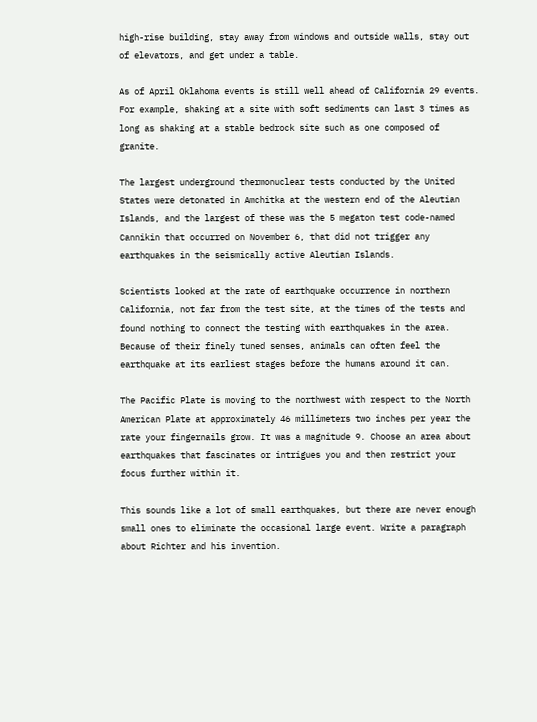high-rise building, stay away from windows and outside walls, stay out of elevators, and get under a table.

As of April Oklahoma events is still well ahead of California 29 events. For example, shaking at a site with soft sediments can last 3 times as long as shaking at a stable bedrock site such as one composed of granite.

The largest underground thermonuclear tests conducted by the United States were detonated in Amchitka at the western end of the Aleutian Islands, and the largest of these was the 5 megaton test code-named Cannikin that occurred on November 6, that did not trigger any earthquakes in the seismically active Aleutian Islands.

Scientists looked at the rate of earthquake occurrence in northern California, not far from the test site, at the times of the tests and found nothing to connect the testing with earthquakes in the area. Because of their finely tuned senses, animals can often feel the earthquake at its earliest stages before the humans around it can.

The Pacific Plate is moving to the northwest with respect to the North American Plate at approximately 46 millimeters two inches per year the rate your fingernails grow. It was a magnitude 9. Choose an area about earthquakes that fascinates or intrigues you and then restrict your focus further within it.

This sounds like a lot of small earthquakes, but there are never enough small ones to eliminate the occasional large event. Write a paragraph about Richter and his invention.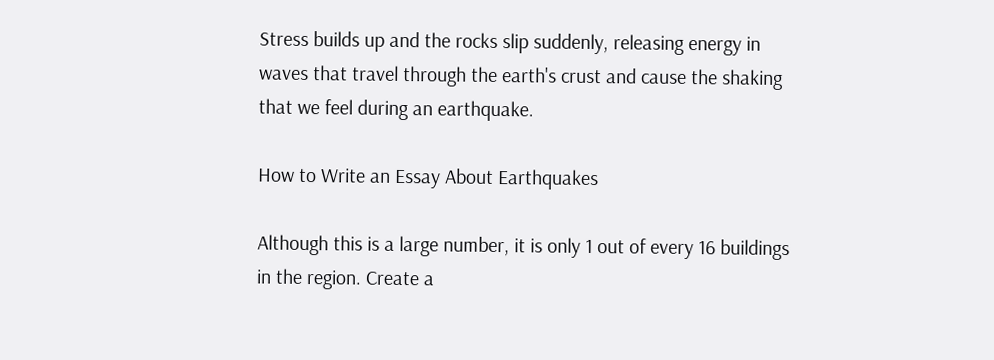Stress builds up and the rocks slip suddenly, releasing energy in waves that travel through the earth's crust and cause the shaking that we feel during an earthquake.

How to Write an Essay About Earthquakes

Although this is a large number, it is only 1 out of every 16 buildings in the region. Create a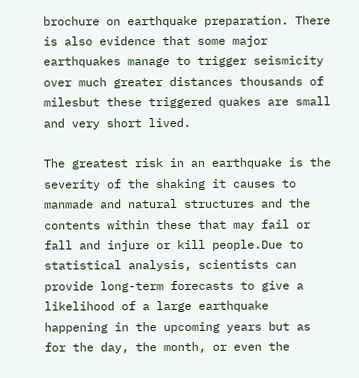brochure on earthquake preparation. There is also evidence that some major earthquakes manage to trigger seismicity over much greater distances thousands of milesbut these triggered quakes are small and very short lived.

The greatest risk in an earthquake is the severity of the shaking it causes to manmade and natural structures and the contents within these that may fail or fall and injure or kill people.Due to statistical analysis, scientists can provide long-term forecasts to give a likelihood of a large earthquake happening in the upcoming years but as for the day, the month, or even the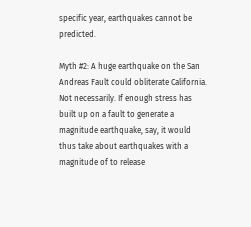specific year, earthquakes cannot be predicted.

Myth #2: A huge earthquake on the San Andreas Fault could obliterate California. Not necessarily. If enough stress has built up on a fault to generate a magnitude earthquake, say, it would thus take about earthquakes with a magnitude of to release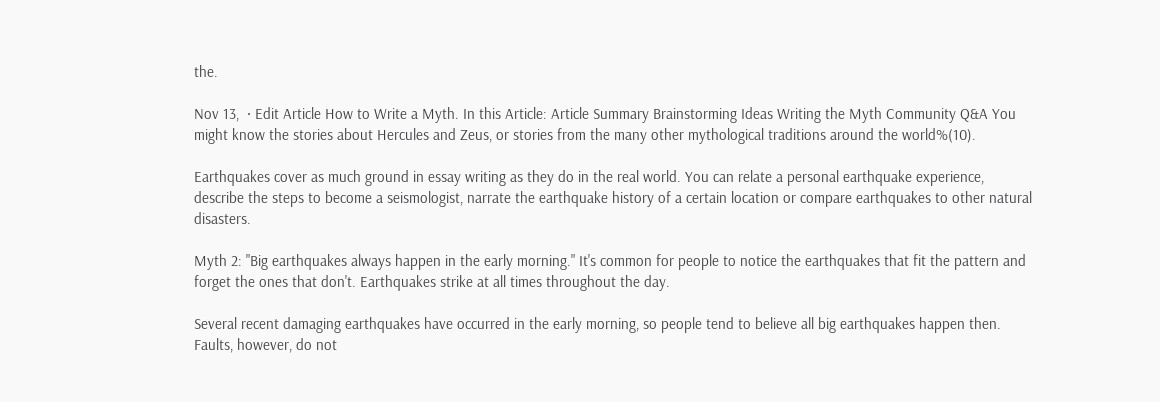the.

Nov 13,  · Edit Article How to Write a Myth. In this Article: Article Summary Brainstorming Ideas Writing the Myth Community Q&A You might know the stories about Hercules and Zeus, or stories from the many other mythological traditions around the world%(10).

Earthquakes cover as much ground in essay writing as they do in the real world. You can relate a personal earthquake experience, describe the steps to become a seismologist, narrate the earthquake history of a certain location or compare earthquakes to other natural disasters.

Myth 2: "Big earthquakes always happen in the early morning." It's common for people to notice the earthquakes that fit the pattern and forget the ones that don't. Earthquakes strike at all times throughout the day.

Several recent damaging earthquakes have occurred in the early morning, so people tend to believe all big earthquakes happen then. Faults, however, do not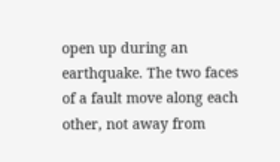open up during an earthquake. The two faces of a fault move along each other, not away from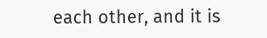each other, and it is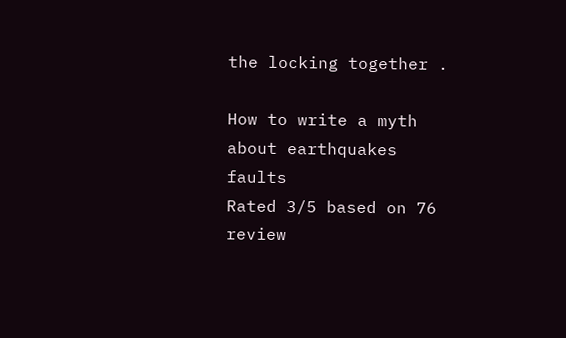the locking together .

How to write a myth about earthquakes faults
Rated 3/5 based on 76 review